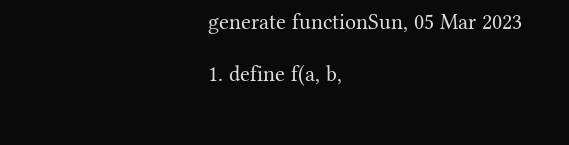generate functionSun, 05 Mar 2023

1. define f(a, b,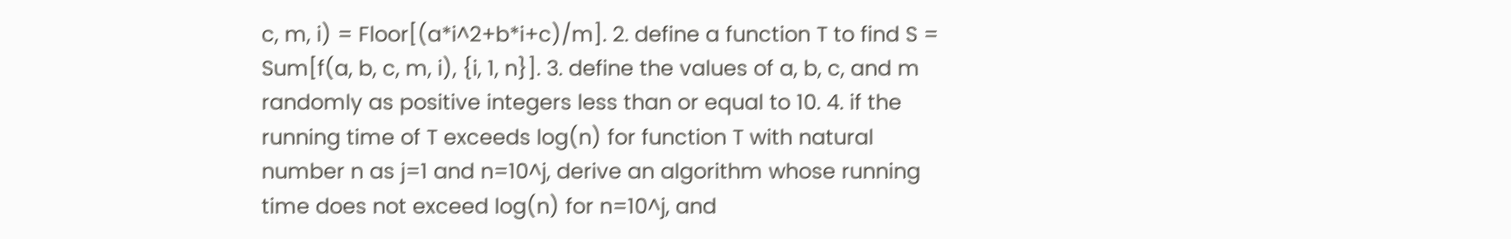c, m, i) = Floor[(a*i^2+b*i+c)/m]. 2. define a function T to find S = Sum[f(a, b, c, m, i), {i, 1, n}]. 3. define the values of a, b, c, and m randomly as positive integers less than or equal to 10. 4. if the running time of T exceeds log(n) for function T with natural number n as j=1 and n=10^j, derive an algorithm whose running time does not exceed log(n) for n=10^j, and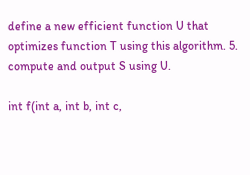define a new efficient function U that optimizes function T using this algorithm. 5. compute and output S using U.

int f(int a, int b, int c,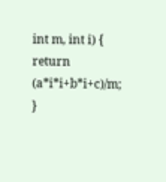int m, int i) { return (a*i*i+b*i+c)/m; }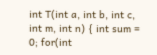int T(int a, int b, int c, int m, int n) { int sum = 0; for(int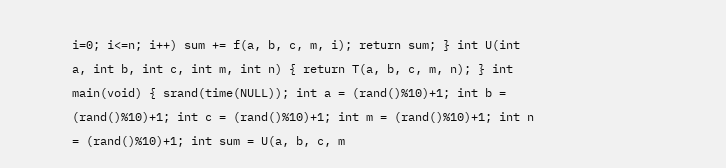i=0; i<=n; i++) sum += f(a, b, c, m, i); return sum; } int U(int a, int b, int c, int m, int n) { return T(a, b, c, m, n); } int main(void) { srand(time(NULL)); int a = (rand()%10)+1; int b = (rand()%10)+1; int c = (rand()%10)+1; int m = (rand()%10)+1; int n = (rand()%10)+1; int sum = U(a, b, c, m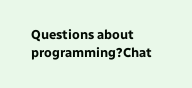Questions about programming?Chat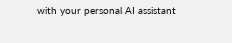with your personal AI assistant